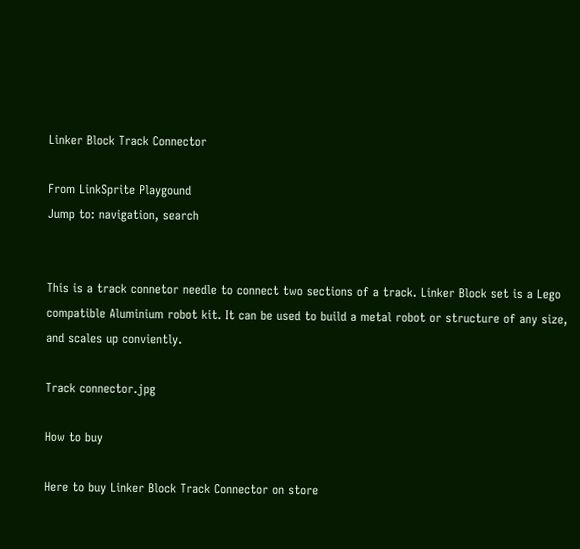Linker Block Track Connector

From LinkSprite Playgound
Jump to: navigation, search


This is a track connetor needle to connect two sections of a track. Linker Block set is a Lego compatible Aluminium robot kit. It can be used to build a metal robot or structure of any size, and scales up conviently.

Track connector.jpg

How to buy

Here to buy Linker Block Track Connector on store